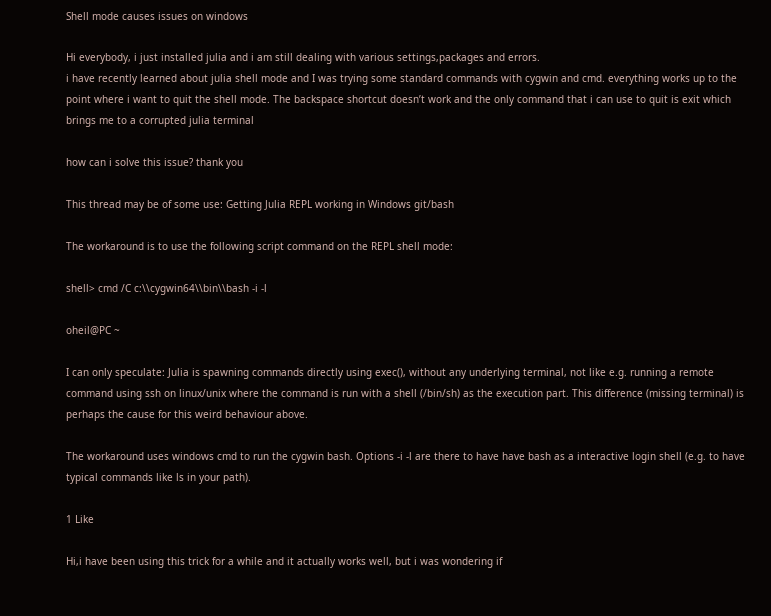Shell mode causes issues on windows

Hi everybody, i just installed julia and i am still dealing with various settings,packages and errors.
i have recently learned about julia shell mode and I was trying some standard commands with cygwin and cmd. everything works up to the point where i want to quit the shell mode. The backspace shortcut doesn’t work and the only command that i can use to quit is exit which brings me to a corrupted julia terminal

how can i solve this issue? thank you

This thread may be of some use: Getting Julia REPL working in Windows git/bash

The workaround is to use the following script command on the REPL shell mode:

shell> cmd /C c:\\cygwin64\\bin\\bash -i -l

oheil@PC ~

I can only speculate: Julia is spawning commands directly using exec(), without any underlying terminal, not like e.g. running a remote command using ssh on linux/unix where the command is run with a shell (/bin/sh) as the execution part. This difference (missing terminal) is perhaps the cause for this weird behaviour above.

The workaround uses windows cmd to run the cygwin bash. Options -i -l are there to have have bash as a interactive login shell (e.g. to have typical commands like ls in your path).

1 Like

Hi,i have been using this trick for a while and it actually works well, but i was wondering if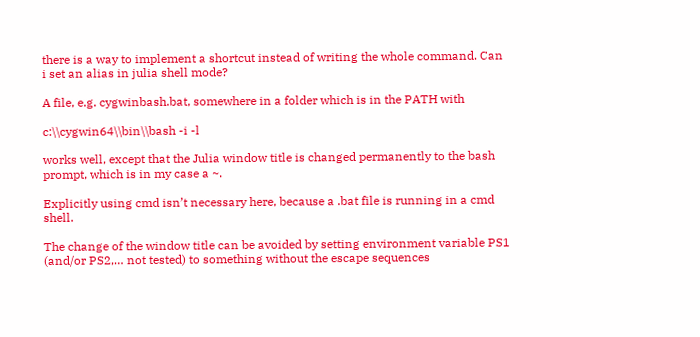there is a way to implement a shortcut instead of writing the whole command. Can i set an alias in julia shell mode?

A file, e.g. cygwinbash.bat, somewhere in a folder which is in the PATH with

c:\\cygwin64\\bin\\bash -i -l

works well, except that the Julia window title is changed permanently to the bash prompt, which is in my case a ~.

Explicitly using cmd isn’t necessary here, because a .bat file is running in a cmd shell.

The change of the window title can be avoided by setting environment variable PS1 (and/or PS2,… not tested) to something without the escape sequences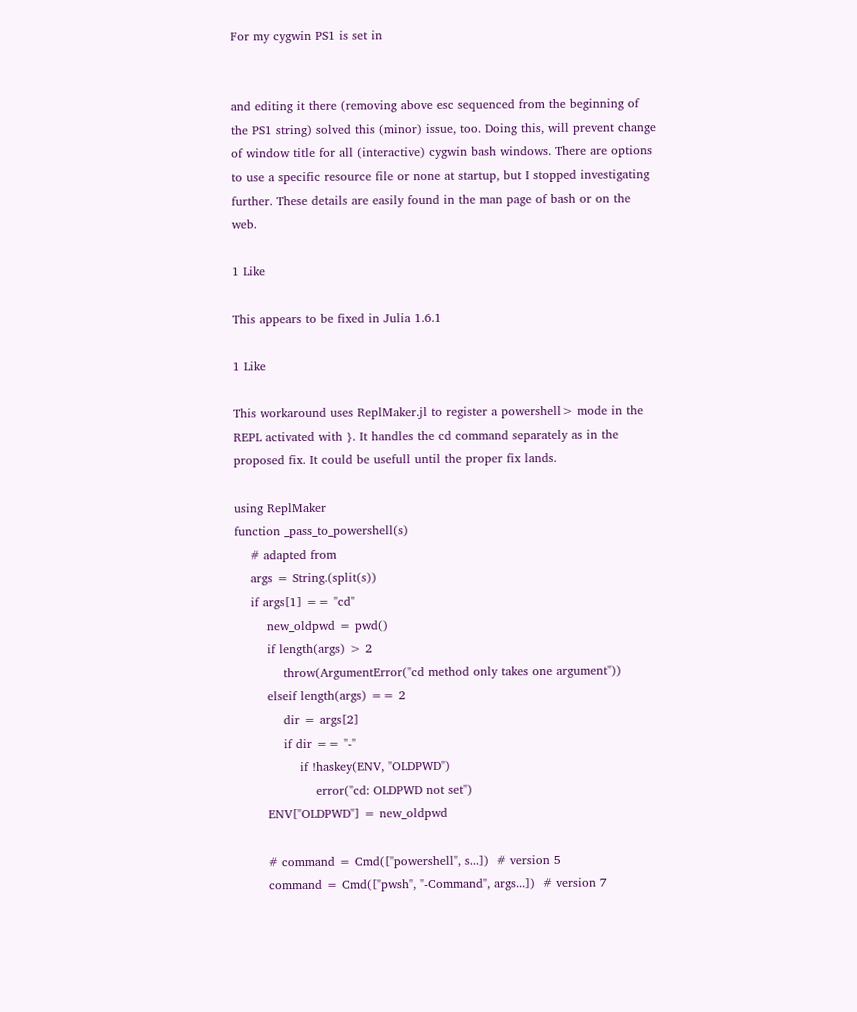For my cygwin PS1 is set in


and editing it there (removing above esc sequenced from the beginning of the PS1 string) solved this (minor) issue, too. Doing this, will prevent change of window title for all (interactive) cygwin bash windows. There are options to use a specific resource file or none at startup, but I stopped investigating further. These details are easily found in the man page of bash or on the web.

1 Like

This appears to be fixed in Julia 1.6.1

1 Like

This workaround uses ReplMaker.jl to register a powershell> mode in the REPL activated with }. It handles the cd command separately as in the proposed fix. It could be usefull until the proper fix lands.

using ReplMaker
function _pass_to_powershell(s)
    # adapted from
    args = String.(split(s))
    if args[1] == "cd"
        new_oldpwd = pwd()
        if length(args) > 2
            throw(ArgumentError("cd method only takes one argument"))
        elseif length(args) == 2
            dir = args[2]
            if dir == "-"
                if !haskey(ENV, "OLDPWD")
                    error("cd: OLDPWD not set")
        ENV["OLDPWD"] = new_oldpwd

        # command = Cmd(["powershell", s...])  # version 5
        command = Cmd(["pwsh", "-Command", args...])  # version 7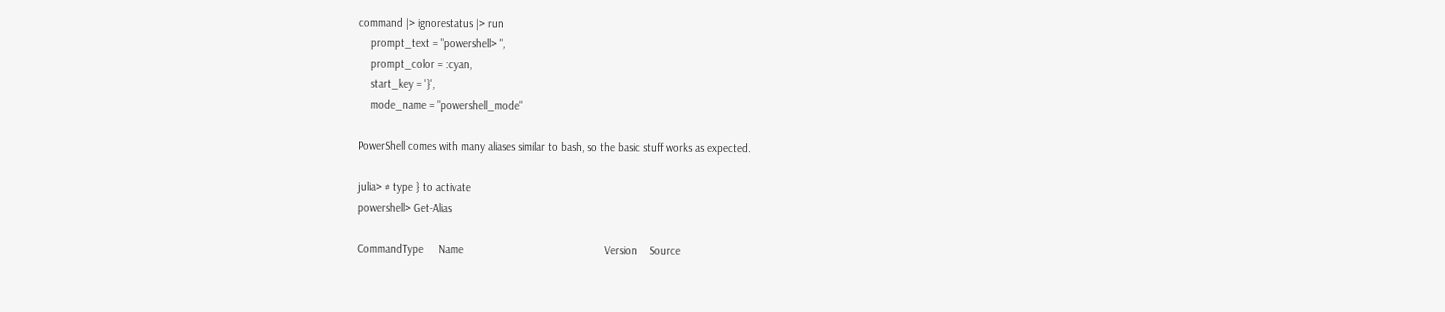command |> ignorestatus |> run
    prompt_text = "powershell> ",
    prompt_color = :cyan,
    start_key = '}',
    mode_name = "powershell_mode"

PowerShell comes with many aliases similar to bash, so the basic stuff works as expected.

julia> # type } to activate
powershell> Get-Alias

CommandType     Name                                               Version    Source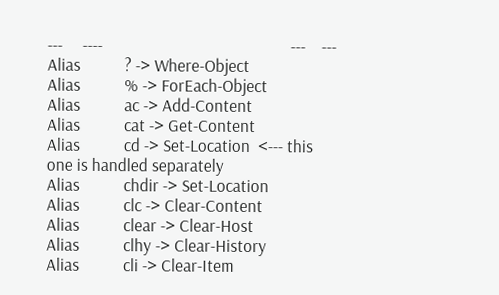---     ----                                               ---    ---
Alias           ? -> Where-Object
Alias           % -> ForEach-Object
Alias           ac -> Add-Content
Alias           cat -> Get-Content
Alias           cd -> Set-Location  <--- this one is handled separately
Alias           chdir -> Set-Location
Alias           clc -> Clear-Content
Alias           clear -> Clear-Host
Alias           clhy -> Clear-History
Alias           cli -> Clear-Item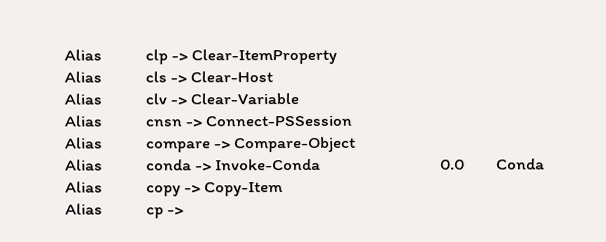Alias           clp -> Clear-ItemProperty
Alias           cls -> Clear-Host
Alias           clv -> Clear-Variable
Alias           cnsn -> Connect-PSSession
Alias           compare -> Compare-Object
Alias           conda -> Invoke-Conda                              0.0        Conda
Alias           copy -> Copy-Item
Alias           cp ->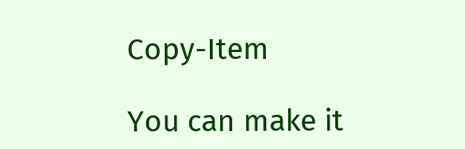Copy-Item

You can make it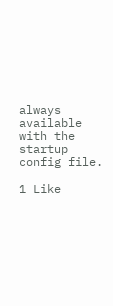always available with the startup config file.

1 Like